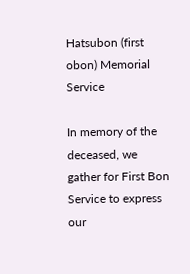Hatsubon (first obon) Memorial Service

In memory of the deceased, we gather for First Bon Service to express our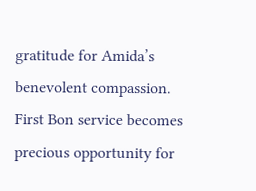gratitude for Amida’s benevolent compassion. First Bon service becomes precious opportunity for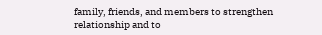family, friends, and members to strengthen relationship and to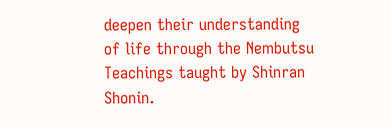deepen their understanding of life through the Nembutsu Teachings taught by Shinran Shonin.